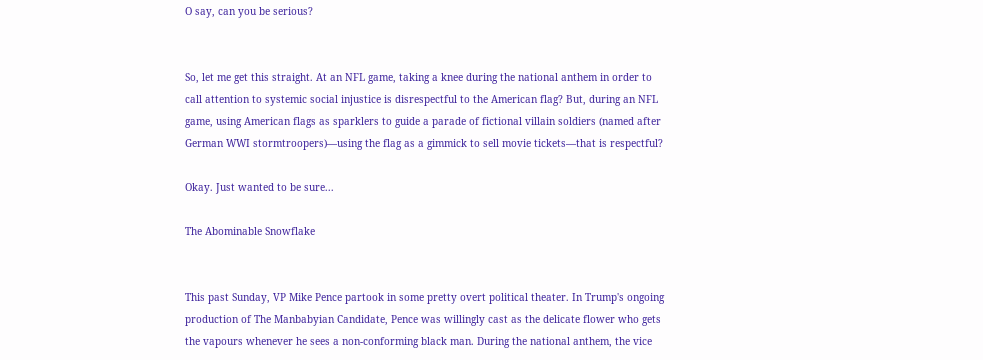O say, can you be serious?


So, let me get this straight. At an NFL game, taking a knee during the national anthem in order to call attention to systemic social injustice is disrespectful to the American flag? But, during an NFL game, using American flags as sparklers to guide a parade of fictional villain soldiers (named after German WWI stormtroopers)—using the flag as a gimmick to sell movie tickets—that is respectful?

Okay. Just wanted to be sure...

The Abominable Snowflake


This past Sunday, VP Mike Pence partook in some pretty overt political theater. In Trump's ongoing production of The Manbabyian Candidate, Pence was willingly cast as the delicate flower who gets the vapours whenever he sees a non-conforming black man. During the national anthem, the vice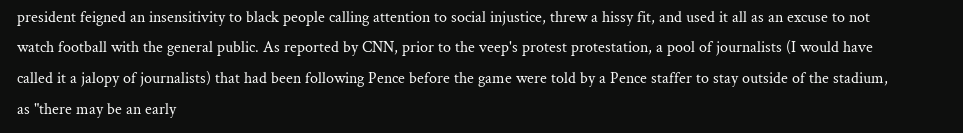president feigned an insensitivity to black people calling attention to social injustice, threw a hissy fit, and used it all as an excuse to not watch football with the general public. As reported by CNN, prior to the veep's protest protestation, a pool of journalists (I would have called it a jalopy of journalists) that had been following Pence before the game were told by a Pence staffer to stay outside of the stadium, as "there may be an early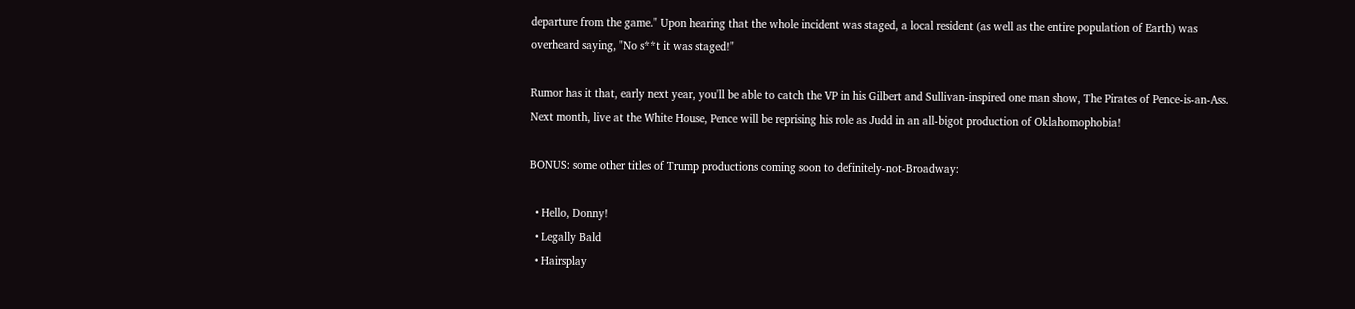departure from the game." Upon hearing that the whole incident was staged, a local resident (as well as the entire population of Earth) was overheard saying, "No s**t it was staged!"

Rumor has it that, early next year, you'll be able to catch the VP in his Gilbert and Sullivan-inspired one man show, The Pirates of Pence-is-an-Ass. Next month, live at the White House, Pence will be reprising his role as Judd in an all-bigot production of Oklahomophobia!

BONUS: some other titles of Trump productions coming soon to definitely-not-Broadway:

  • Hello, Donny!
  • Legally Bald
  • Hairsplay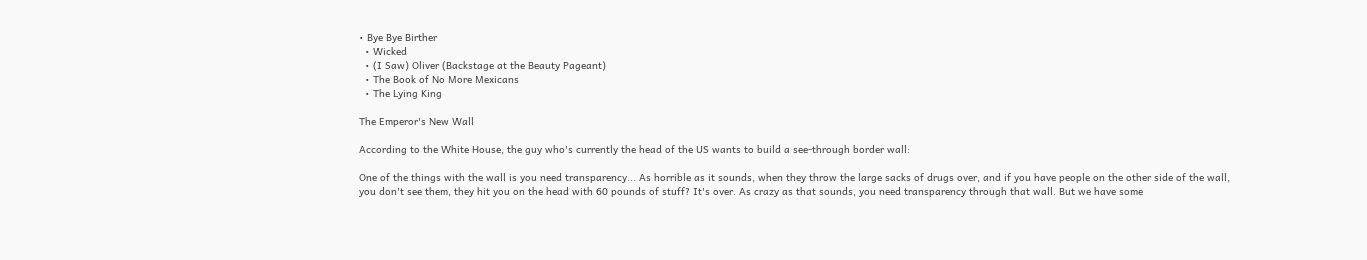• Bye Bye Birther
  • Wicked
  • (I Saw) Oliver (Backstage at the Beauty Pageant)
  • The Book of No More Mexicans
  • The Lying King

The Emperor's New Wall

According to the White House, the guy who's currently the head of the US wants to build a see-through border wall:

One of the things with the wall is you need transparency... As horrible as it sounds, when they throw the large sacks of drugs over, and if you have people on the other side of the wall, you don't see them, they hit you on the head with 60 pounds of stuff? It's over. As crazy as that sounds, you need transparency through that wall. But we have some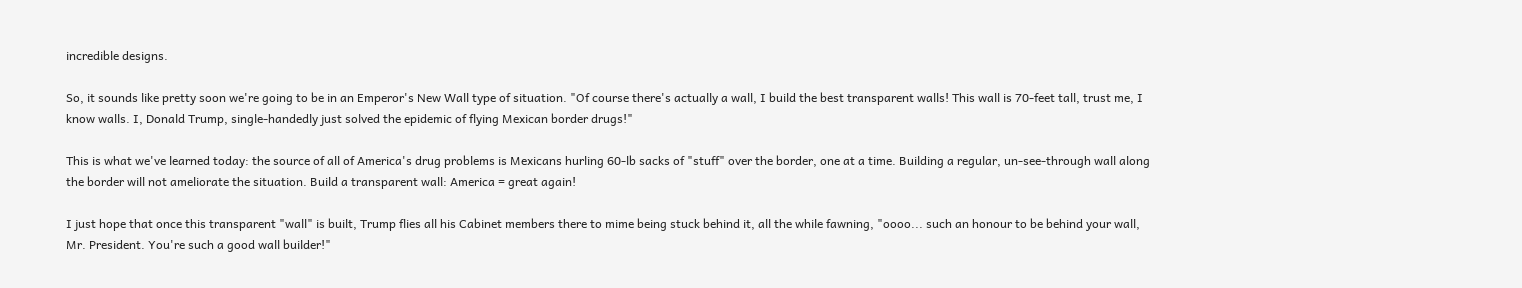incredible designs.

So, it sounds like pretty soon we're going to be in an Emperor's New Wall type of situation. "Of course there's actually a wall, I build the best transparent walls! This wall is 70-feet tall, trust me, I know walls. I, Donald Trump, single-handedly just solved the epidemic of flying Mexican border drugs!"

This is what we've learned today: the source of all of America's drug problems is Mexicans hurling 60-lb sacks of "stuff" over the border, one at a time. Building a regular, un-see-through wall along the border will not ameliorate the situation. Build a transparent wall: America = great again!

I just hope that once this transparent "wall" is built, Trump flies all his Cabinet members there to mime being stuck behind it, all the while fawning, "oooo... such an honour to be behind your wall, Mr. President. You're such a good wall builder!"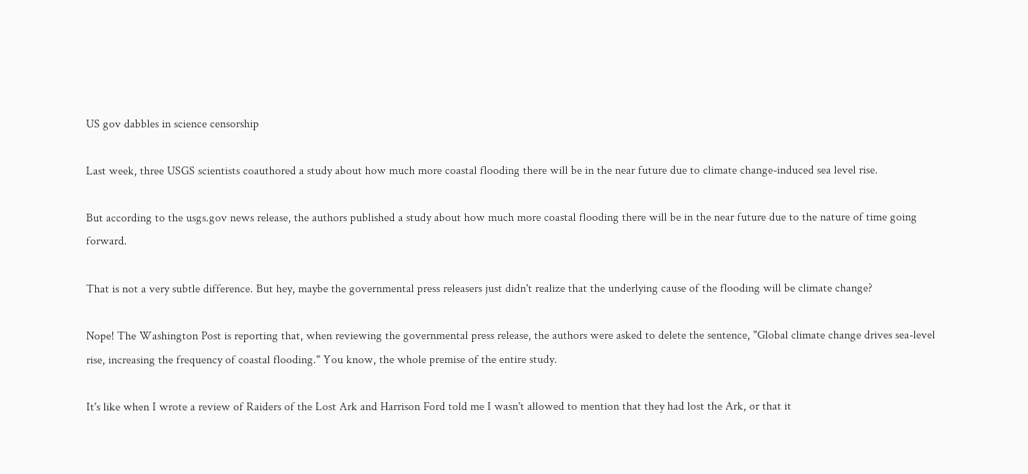US gov dabbles in science censorship

Last week, three USGS scientists coauthored a study about how much more coastal flooding there will be in the near future due to climate change-induced sea level rise.

But according to the usgs.gov news release, the authors published a study about how much more coastal flooding there will be in the near future due to the nature of time going forward.

That is not a very subtle difference. But hey, maybe the governmental press releasers just didn't realize that the underlying cause of the flooding will be climate change?

Nope! The Washington Post is reporting that, when reviewing the governmental press release, the authors were asked to delete the sentence, "Global climate change drives sea-level rise, increasing the frequency of coastal flooding." You know, the whole premise of the entire study.

It's like when I wrote a review of Raiders of the Lost Ark and Harrison Ford told me I wasn't allowed to mention that they had lost the Ark, or that it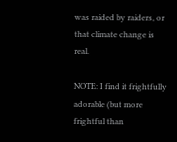was raided by raiders, or that climate change is real.

NOTE: I find it frightfully adorable (but more frightful than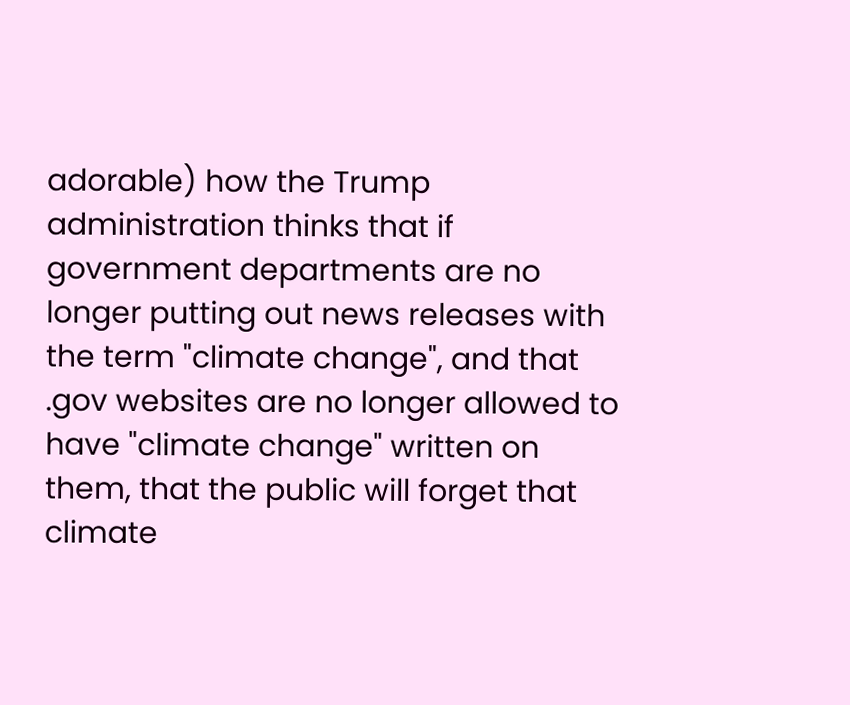adorable) how the Trump administration thinks that if government departments are no longer putting out news releases with the term "climate change", and that .gov websites are no longer allowed to have "climate change" written on them, that the public will forget that climate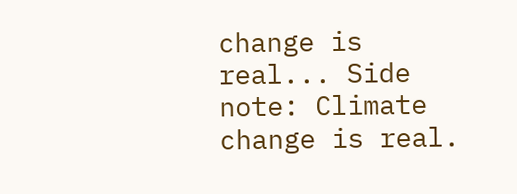change is real... Side note: Climate change is real.